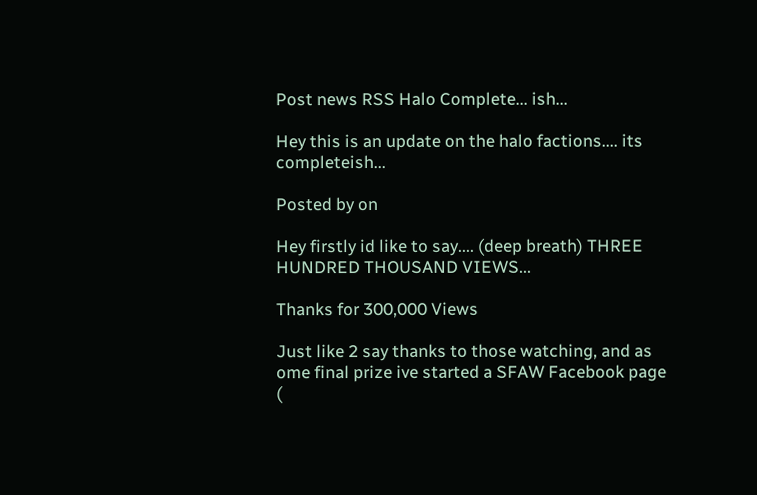Post news RSS Halo Complete... ish...

Hey this is an update on the halo factions.... its completeish...

Posted by on

Hey firstly id like to say.... (deep breath) THREE HUNDRED THOUSAND VIEWS...

Thanks for 300,000 Views

Just like 2 say thanks to those watching, and as ome final prize ive started a SFAW Facebook page (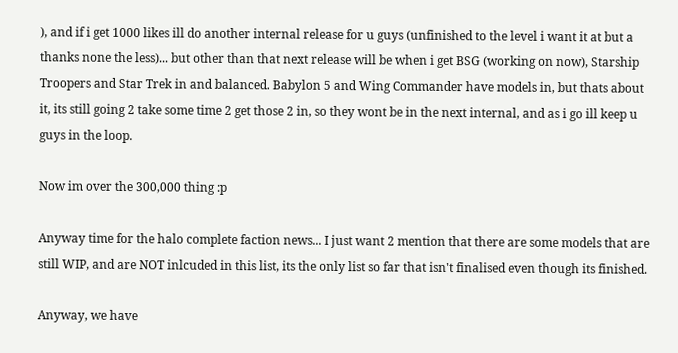), and if i get 1000 likes ill do another internal release for u guys (unfinished to the level i want it at but a thanks none the less)... but other than that next release will be when i get BSG (working on now), Starship Troopers and Star Trek in and balanced. Babylon 5 and Wing Commander have models in, but thats about it, its still going 2 take some time 2 get those 2 in, so they wont be in the next internal, and as i go ill keep u guys in the loop.

Now im over the 300,000 thing :p

Anyway time for the halo complete faction news... I just want 2 mention that there are some models that are still WIP, and are NOT inlcuded in this list, its the only list so far that isn't finalised even though its finished.

Anyway, we have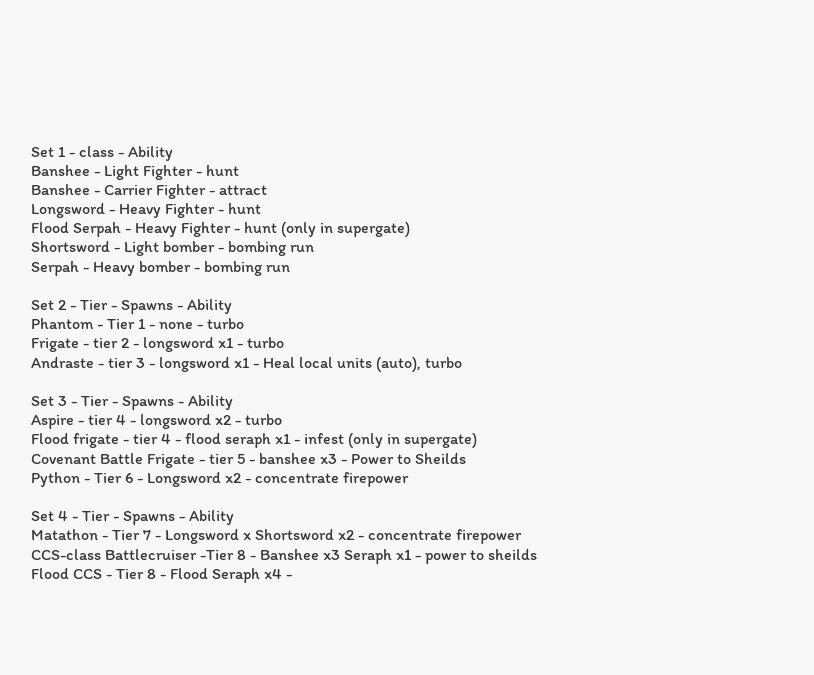Set 1 - class - Ability
Banshee - Light Fighter - hunt
Banshee - Carrier Fighter - attract
Longsword - Heavy Fighter - hunt
Flood Serpah - Heavy Fighter - hunt (only in supergate)
Shortsword - Light bomber - bombing run
Serpah - Heavy bomber - bombing run

Set 2 - Tier - Spawns - Ability
Phantom - Tier 1 - none - turbo
Frigate - tier 2 - longsword x1 - turbo
Andraste - tier 3 - longsword x1 - Heal local units (auto), turbo

Set 3 - Tier - Spawns - Ability
Aspire - tier 4 - longsword x2 - turbo
Flood frigate - tier 4 - flood seraph x1 - infest (only in supergate)
Covenant Battle Frigate - tier 5 - banshee x3 - Power to Sheilds
Python - Tier 6 - Longsword x2 - concentrate firepower

Set 4 - Tier - Spawns - Ability
Matathon - Tier 7 - Longsword x Shortsword x2 - concentrate firepower
CCS-class Battlecruiser -Tier 8 - Banshee x3 Seraph x1 - power to sheilds
Flood CCS - Tier 8 - Flood Seraph x4 -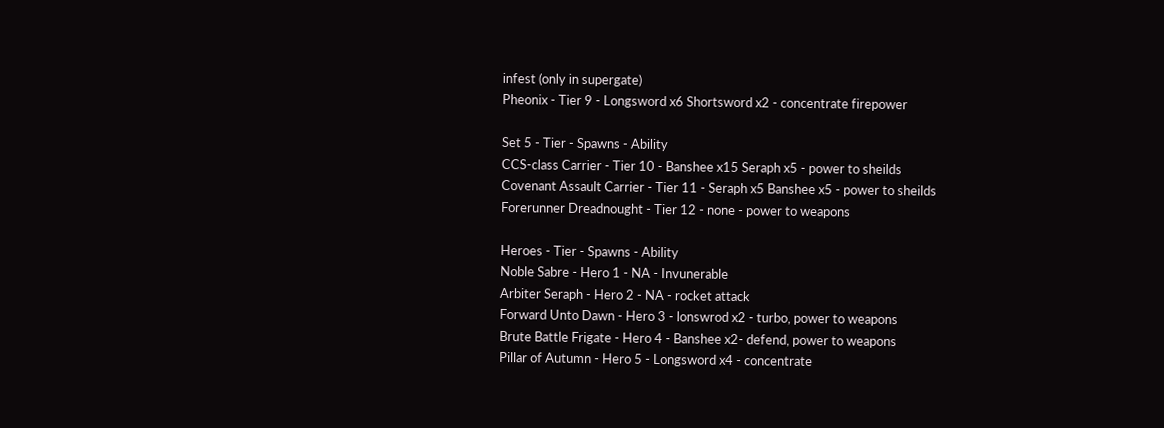infest (only in supergate)
Pheonix - Tier 9 - Longsword x6 Shortsword x2 - concentrate firepower

Set 5 - Tier - Spawns - Ability
CCS-class Carrier - Tier 10 - Banshee x15 Seraph x5 - power to sheilds
Covenant Assault Carrier - Tier 11 - Seraph x5 Banshee x5 - power to sheilds
Forerunner Dreadnought - Tier 12 - none - power to weapons

Heroes - Tier - Spawns - Ability
Noble Sabre - Hero 1 - NA - Invunerable
Arbiter Seraph - Hero 2 - NA - rocket attack
Forward Unto Dawn - Hero 3 - lonswrod x2 - turbo, power to weapons
Brute Battle Frigate - Hero 4 - Banshee x2- defend, power to weapons
Pillar of Autumn - Hero 5 - Longsword x4 - concentrate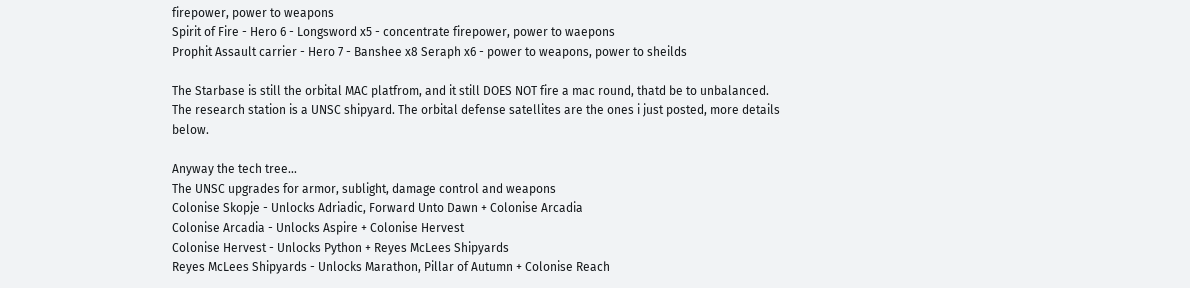firepower, power to weapons
Spirit of Fire - Hero 6 - Longsword x5 - concentrate firepower, power to waepons
Prophit Assault carrier - Hero 7 - Banshee x8 Seraph x6 - power to weapons, power to sheilds

The Starbase is still the orbital MAC platfrom, and it still DOES NOT fire a mac round, thatd be to unbalanced. The research station is a UNSC shipyard. The orbital defense satellites are the ones i just posted, more details below.

Anyway the tech tree...
The UNSC upgrades for armor, sublight, damage control and weapons
Colonise Skopje - Unlocks Adriadic, Forward Unto Dawn + Colonise Arcadia
Colonise Arcadia - Unlocks Aspire + Colonise Hervest
Colonise Hervest - Unlocks Python + Reyes McLees Shipyards
Reyes McLees Shipyards - Unlocks Marathon, Pillar of Autumn + Colonise Reach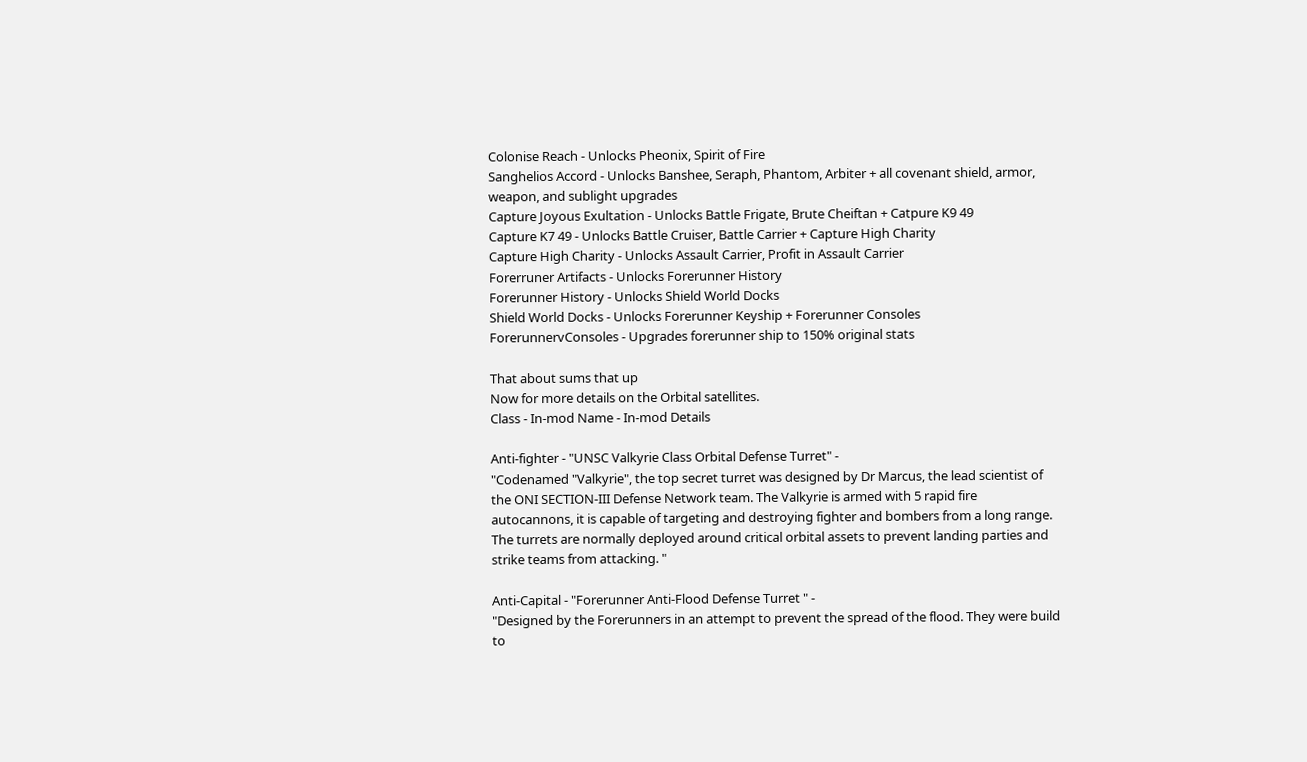Colonise Reach - Unlocks Pheonix, Spirit of Fire
Sanghelios Accord - Unlocks Banshee, Seraph, Phantom, Arbiter + all covenant shield, armor, weapon, and sublight upgrades
Capture Joyous Exultation - Unlocks Battle Frigate, Brute Cheiftan + Catpure K9 49
Capture K7 49 - Unlocks Battle Cruiser, Battle Carrier + Capture High Charity
Capture High Charity - Unlocks Assault Carrier, Profit in Assault Carrier
Forerruner Artifacts - Unlocks Forerunner History
Forerunner History - Unlocks Shield World Docks
Shield World Docks - Unlocks Forerunner Keyship + Forerunner Consoles
ForerunnervConsoles - Upgrades forerunner ship to 150% original stats

That about sums that up
Now for more details on the Orbital satellites.
Class - In-mod Name - In-mod Details

Anti-fighter - "UNSC Valkyrie Class Orbital Defense Turret" -
"Codenamed "Valkyrie", the top secret turret was designed by Dr Marcus, the lead scientist of the ONI SECTION-III Defense Network team. The Valkyrie is armed with 5 rapid fire autocannons, it is capable of targeting and destroying fighter and bombers from a long range. The turrets are normally deployed around critical orbital assets to prevent landing parties and strike teams from attacking. "

Anti-Capital - "Forerunner Anti-Flood Defense Turret " -
"Designed by the Forerunners in an attempt to prevent the spread of the flood. They were build to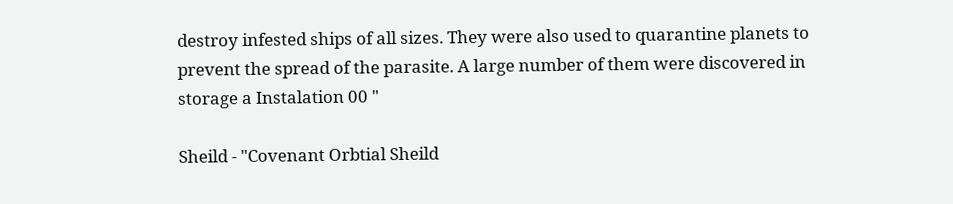destroy infested ships of all sizes. They were also used to quarantine planets to prevent the spread of the parasite. A large number of them were discovered in storage a Instalation 00 "

Sheild - "Covenant Orbtial Sheild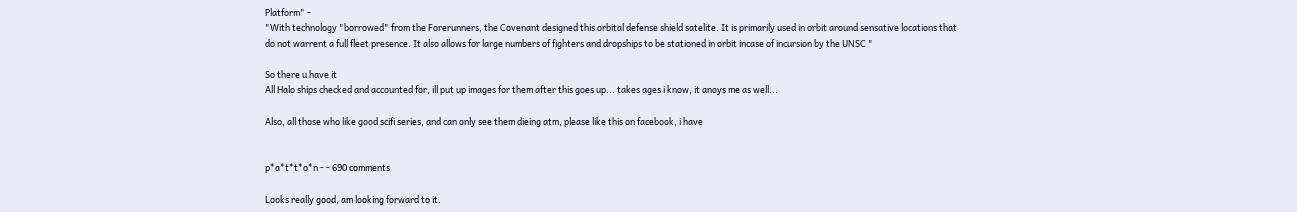Platform" -
"With technology "borrowed" from the Forerunners, the Covenant designed this orbital defense shield satelite. It is primarily used in orbit around sensative locations that do not warrent a full fleet presence. It also allows for large numbers of fighters and dropships to be stationed in orbit incase of incursion by the UNSC "

So there u have it
All Halo ships checked and accounted for, ill put up images for them after this goes up... takes ages i know, it anoys me as well...

Also, all those who like good scifi series, and can only see them dieing atm, please like this on facebook, i have


p*a*t*t*o*n - - 690 comments

Looks really good, am looking forward to it.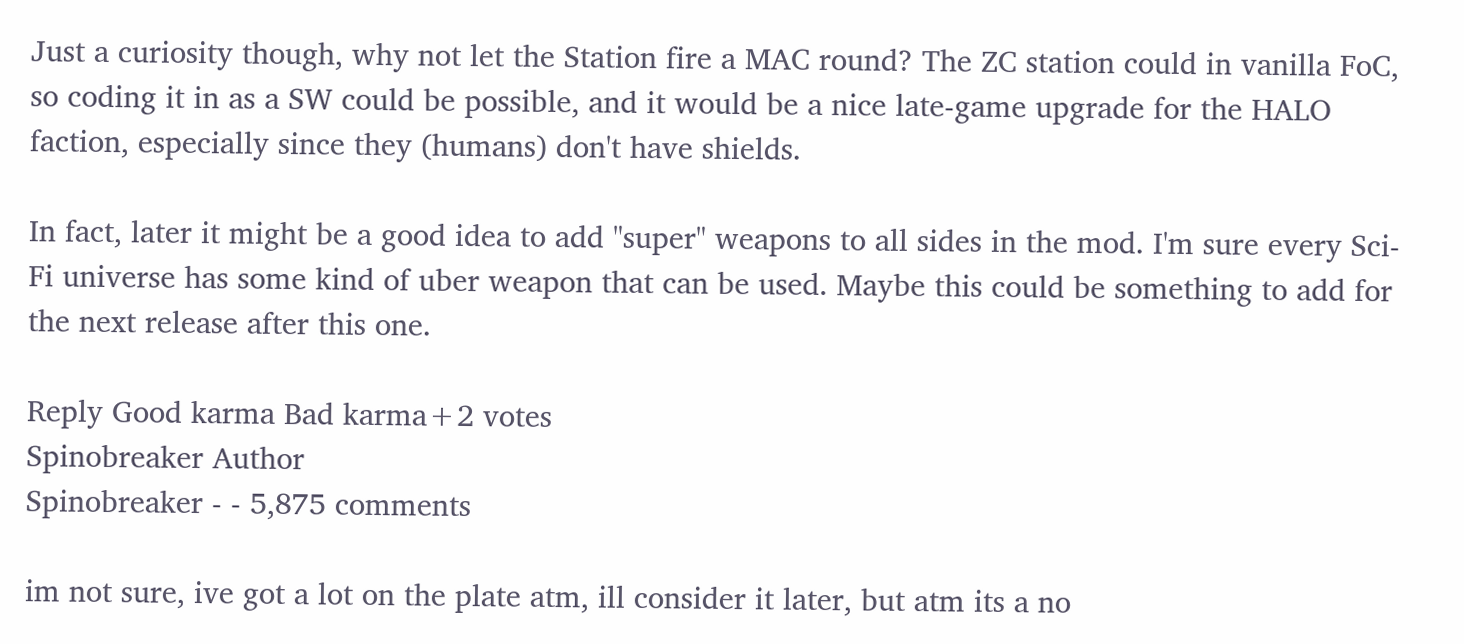Just a curiosity though, why not let the Station fire a MAC round? The ZC station could in vanilla FoC, so coding it in as a SW could be possible, and it would be a nice late-game upgrade for the HALO faction, especially since they (humans) don't have shields.

In fact, later it might be a good idea to add "super" weapons to all sides in the mod. I'm sure every Sci-Fi universe has some kind of uber weapon that can be used. Maybe this could be something to add for the next release after this one.

Reply Good karma Bad karma+2 votes
Spinobreaker Author
Spinobreaker - - 5,875 comments

im not sure, ive got a lot on the plate atm, ill consider it later, but atm its a no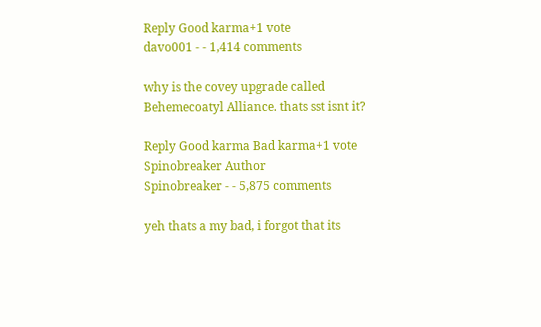Reply Good karma+1 vote
davo001 - - 1,414 comments

why is the covey upgrade called Behemecoatyl Alliance. thats sst isnt it?

Reply Good karma Bad karma+1 vote
Spinobreaker Author
Spinobreaker - - 5,875 comments

yeh thats a my bad, i forgot that its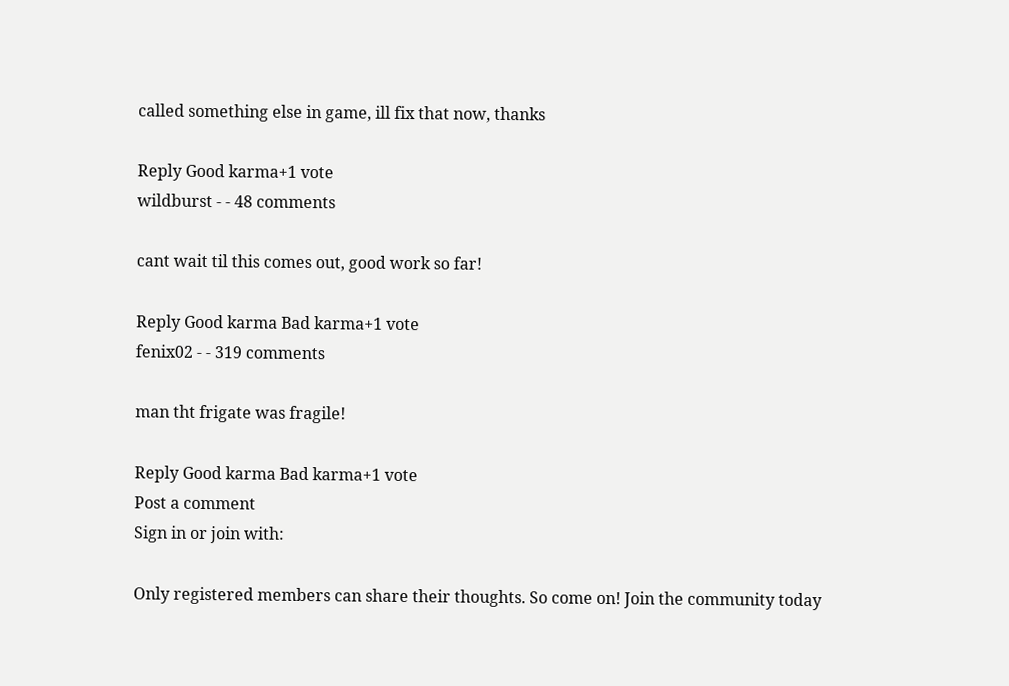called something else in game, ill fix that now, thanks

Reply Good karma+1 vote
wildburst - - 48 comments

cant wait til this comes out, good work so far!

Reply Good karma Bad karma+1 vote
fenix02 - - 319 comments

man tht frigate was fragile!

Reply Good karma Bad karma+1 vote
Post a comment
Sign in or join with:

Only registered members can share their thoughts. So come on! Join the community today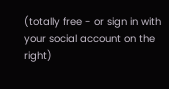(totally free - or sign in with your social account on the right)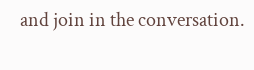and join in the conversation.